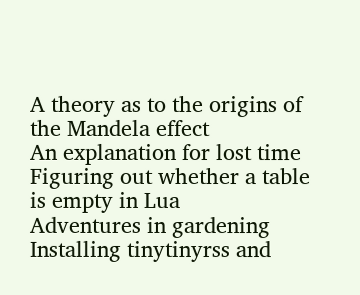A theory as to the origins of the Mandela effect
An explanation for lost time
Figuring out whether a table is empty in Lua
Adventures in gardening
Installing tinytinyrss and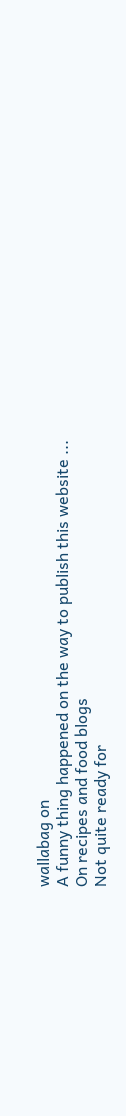wallabag on
A funny thing happened on the way to publish this website ...
On recipes and food blogs
Not quite ready for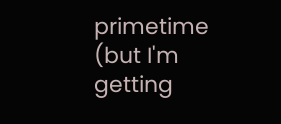primetime (but I'm getting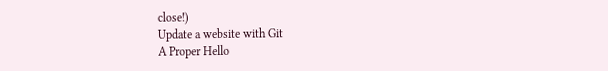close!)
Update a website with Git
A Proper Hello